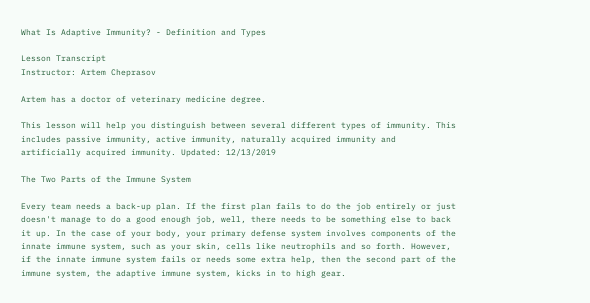What Is Adaptive Immunity? - Definition and Types

Lesson Transcript
Instructor: Artem Cheprasov

Artem has a doctor of veterinary medicine degree.

This lesson will help you distinguish between several different types of immunity. This includes passive immunity, active immunity, naturally acquired immunity and artificially acquired immunity. Updated: 12/13/2019

The Two Parts of the Immune System

Every team needs a back-up plan. If the first plan fails to do the job entirely or just doesn't manage to do a good enough job, well, there needs to be something else to back it up. In the case of your body, your primary defense system involves components of the innate immune system, such as your skin, cells like neutrophils and so forth. However, if the innate immune system fails or needs some extra help, then the second part of the immune system, the adaptive immune system, kicks in to high gear.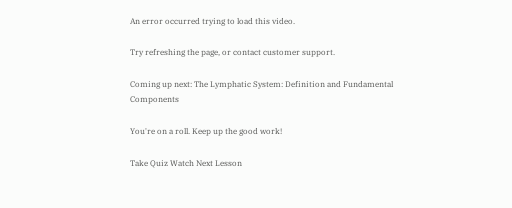An error occurred trying to load this video.

Try refreshing the page, or contact customer support.

Coming up next: The Lymphatic System: Definition and Fundamental Components

You're on a roll. Keep up the good work!

Take Quiz Watch Next Lesson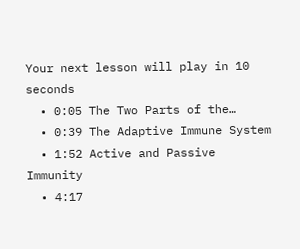Your next lesson will play in 10 seconds
  • 0:05 The Two Parts of the…
  • 0:39 The Adaptive Immune System
  • 1:52 Active and Passive Immunity
  • 4:17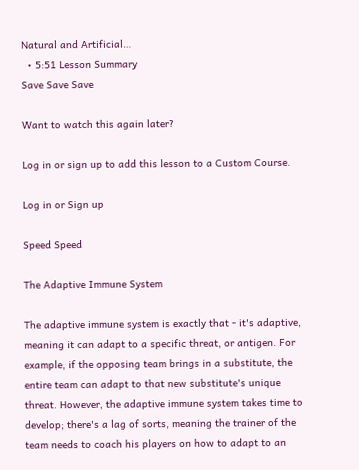Natural and Artificial…
  • 5:51 Lesson Summary
Save Save Save

Want to watch this again later?

Log in or sign up to add this lesson to a Custom Course.

Log in or Sign up

Speed Speed

The Adaptive Immune System

The adaptive immune system is exactly that - it's adaptive, meaning it can adapt to a specific threat, or antigen. For example, if the opposing team brings in a substitute, the entire team can adapt to that new substitute's unique threat. However, the adaptive immune system takes time to develop; there's a lag of sorts, meaning the trainer of the team needs to coach his players on how to adapt to an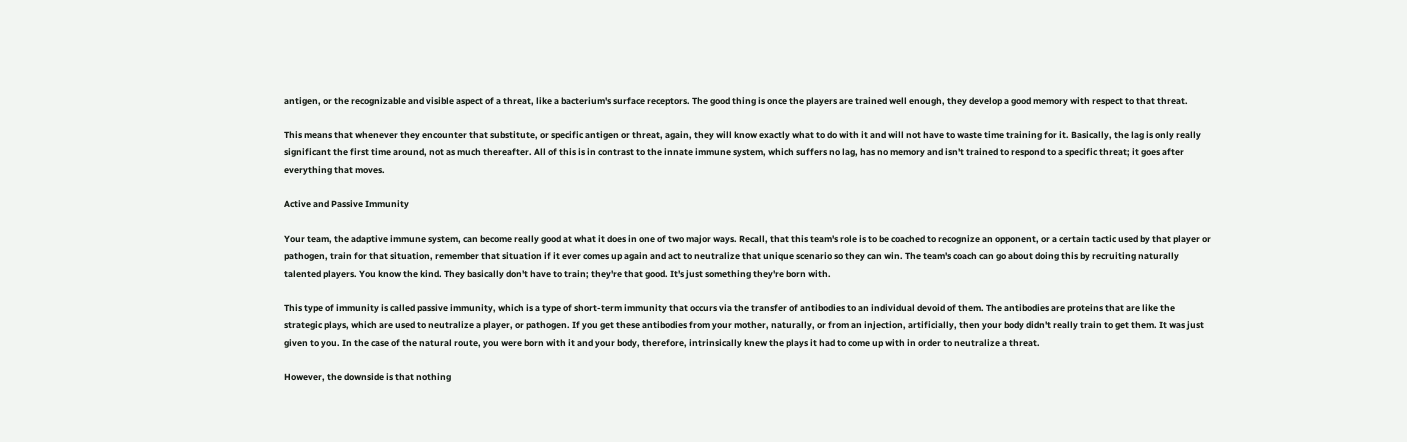antigen, or the recognizable and visible aspect of a threat, like a bacterium's surface receptors. The good thing is once the players are trained well enough, they develop a good memory with respect to that threat.

This means that whenever they encounter that substitute, or specific antigen or threat, again, they will know exactly what to do with it and will not have to waste time training for it. Basically, the lag is only really significant the first time around, not as much thereafter. All of this is in contrast to the innate immune system, which suffers no lag, has no memory and isn't trained to respond to a specific threat; it goes after everything that moves.

Active and Passive Immunity

Your team, the adaptive immune system, can become really good at what it does in one of two major ways. Recall, that this team's role is to be coached to recognize an opponent, or a certain tactic used by that player or pathogen, train for that situation, remember that situation if it ever comes up again and act to neutralize that unique scenario so they can win. The team's coach can go about doing this by recruiting naturally talented players. You know the kind. They basically don't have to train; they're that good. It's just something they're born with.

This type of immunity is called passive immunity, which is a type of short-term immunity that occurs via the transfer of antibodies to an individual devoid of them. The antibodies are proteins that are like the strategic plays, which are used to neutralize a player, or pathogen. If you get these antibodies from your mother, naturally, or from an injection, artificially, then your body didn't really train to get them. It was just given to you. In the case of the natural route, you were born with it and your body, therefore, intrinsically knew the plays it had to come up with in order to neutralize a threat.

However, the downside is that nothing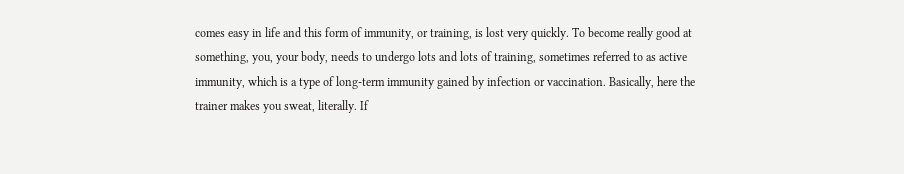comes easy in life and this form of immunity, or training, is lost very quickly. To become really good at something, you, your body, needs to undergo lots and lots of training, sometimes referred to as active immunity, which is a type of long-term immunity gained by infection or vaccination. Basically, here the trainer makes you sweat, literally. If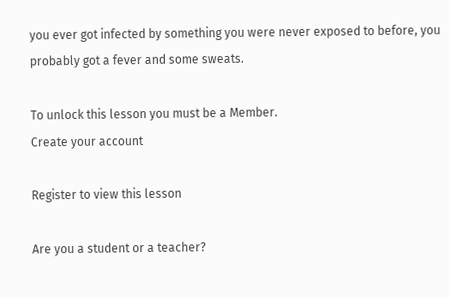you ever got infected by something you were never exposed to before, you probably got a fever and some sweats.

To unlock this lesson you must be a Member.
Create your account

Register to view this lesson

Are you a student or a teacher?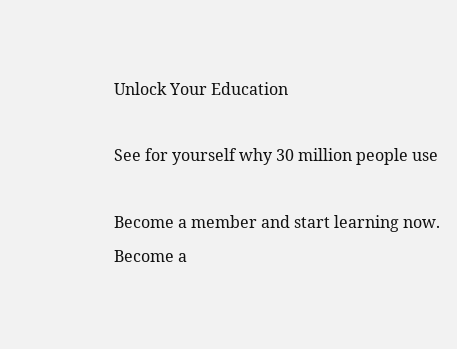Unlock Your Education

See for yourself why 30 million people use

Become a member and start learning now.
Become a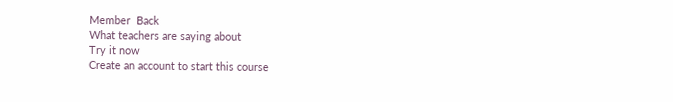Member  Back
What teachers are saying about
Try it now
Create an account to start this course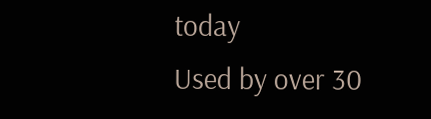today
Used by over 30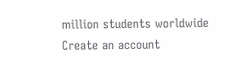million students worldwide
Create an account